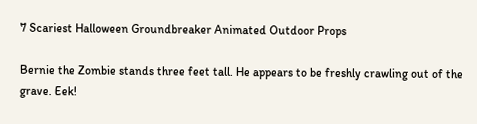7 Scariest Halloween Groundbreaker Animated Outdoor Props

Bernie the Zombie stands three feet tall. He appears to be freshly crawling out of the grave. Eek!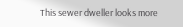This sewer dweller looks more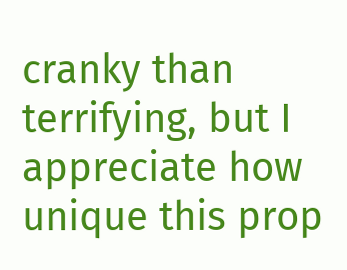cranky than terrifying, but I appreciate how unique this prop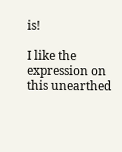is!

I like the expression on this unearthed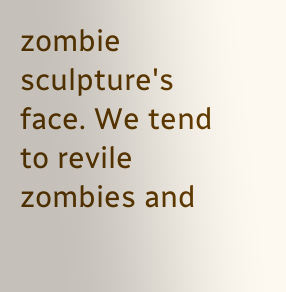zombie sculpture's face. We tend to revile zombies and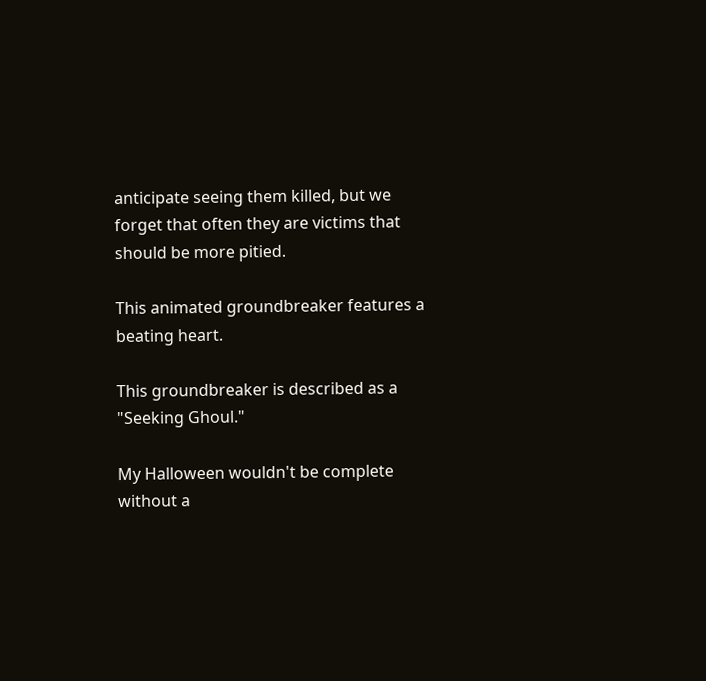anticipate seeing them killed, but we forget that often they are victims that should be more pitied.

This animated groundbreaker features a beating heart.

This groundbreaker is described as a "Seeking Ghoul."

My Halloween wouldn't be complete without a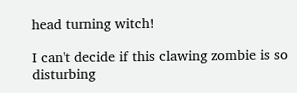head turning witch!

I can't decide if this clawing zombie is so disturbing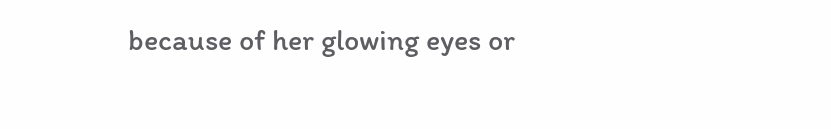because of her glowing eyes or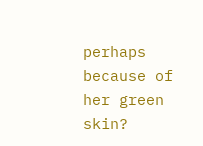perhaps because of her green skin?